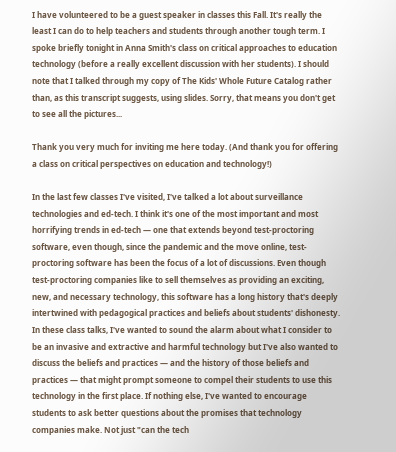I have volunteered to be a guest speaker in classes this Fall. It's really the least I can do to help teachers and students through another tough term. I spoke briefly tonight in Anna Smith's class on critical approaches to education technology (before a really excellent discussion with her students). I should note that I talked through my copy of The Kids' Whole Future Catalog rather than, as this transcript suggests, using slides. Sorry, that means you don't get to see all the pictures...

Thank you very much for inviting me here today. (And thank you for offering a class on critical perspectives on education and technology!)

In the last few classes I've visited, I've talked a lot about surveillance technologies and ed-tech. I think it's one of the most important and most horrifying trends in ed-tech — one that extends beyond test-proctoring software, even though, since the pandemic and the move online, test-proctoring software has been the focus of a lot of discussions. Even though test-proctoring companies like to sell themselves as providing an exciting, new, and necessary technology, this software has a long history that's deeply intertwined with pedagogical practices and beliefs about students' dishonesty. In these class talks, I've wanted to sound the alarm about what I consider to be an invasive and extractive and harmful technology but I've also wanted to discuss the beliefs and practices — and the history of those beliefs and practices — that might prompt someone to compel their students to use this technology in the first place. If nothing else, I've wanted to encourage students to ask better questions about the promises that technology companies make. Not just "can the tech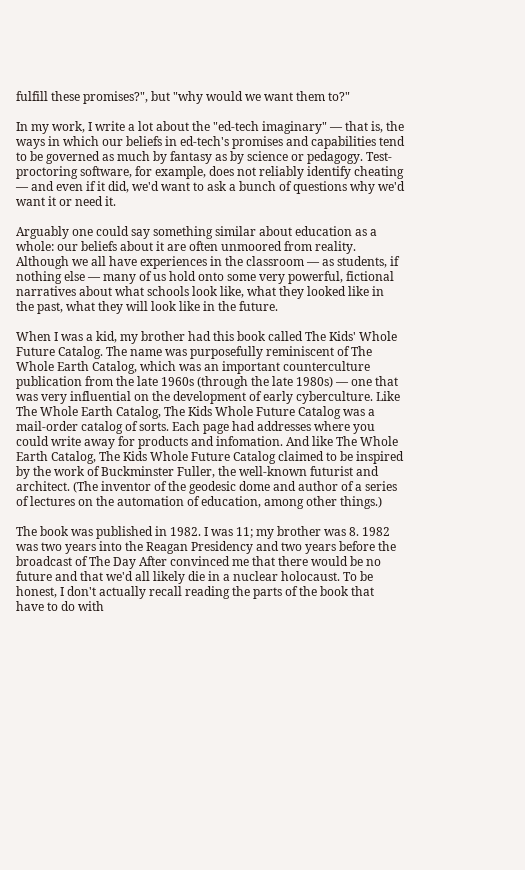fulfill these promises?", but "why would we want them to?"

In my work, I write a lot about the "ed-tech imaginary" — that is, the ways in which our beliefs in ed-tech's promises and capabilities tend to be governed as much by fantasy as by science or pedagogy. Test-proctoring software, for example, does not reliably identify cheating — and even if it did, we'd want to ask a bunch of questions why we'd want it or need it.

Arguably one could say something similar about education as a whole: our beliefs about it are often unmoored from reality. Although we all have experiences in the classroom — as students, if nothing else — many of us hold onto some very powerful, fictional narratives about what schools look like, what they looked like in the past, what they will look like in the future.

When I was a kid, my brother had this book called The Kids' Whole Future Catalog. The name was purposefully reminiscent of The Whole Earth Catalog, which was an important counterculture publication from the late 1960s (through the late 1980s) — one that was very influential on the development of early cyberculture. Like The Whole Earth Catalog, The Kids Whole Future Catalog was a mail-order catalog of sorts. Each page had addresses where you could write away for products and infomation. And like The Whole Earth Catalog, The Kids Whole Future Catalog claimed to be inspired by the work of Buckminster Fuller, the well-known futurist and architect. (The inventor of the geodesic dome and author of a series of lectures on the automation of education, among other things.)

The book was published in 1982. I was 11; my brother was 8. 1982 was two years into the Reagan Presidency and two years before the broadcast of The Day After convinced me that there would be no future and that we'd all likely die in a nuclear holocaust. To be honest, I don't actually recall reading the parts of the book that have to do with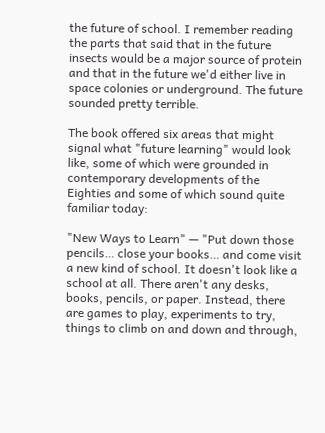the future of school. I remember reading the parts that said that in the future insects would be a major source of protein and that in the future we'd either live in space colonies or underground. The future sounded pretty terrible.

The book offered six areas that might signal what "future learning" would look like, some of which were grounded in contemporary developments of the Eighties and some of which sound quite familiar today:

"New Ways to Learn" — "Put down those pencils… close your books… and come visit a new kind of school. It doesn't look like a school at all. There aren't any desks, books, pencils, or paper. Instead, there are games to play, experiments to try, things to climb on and down and through,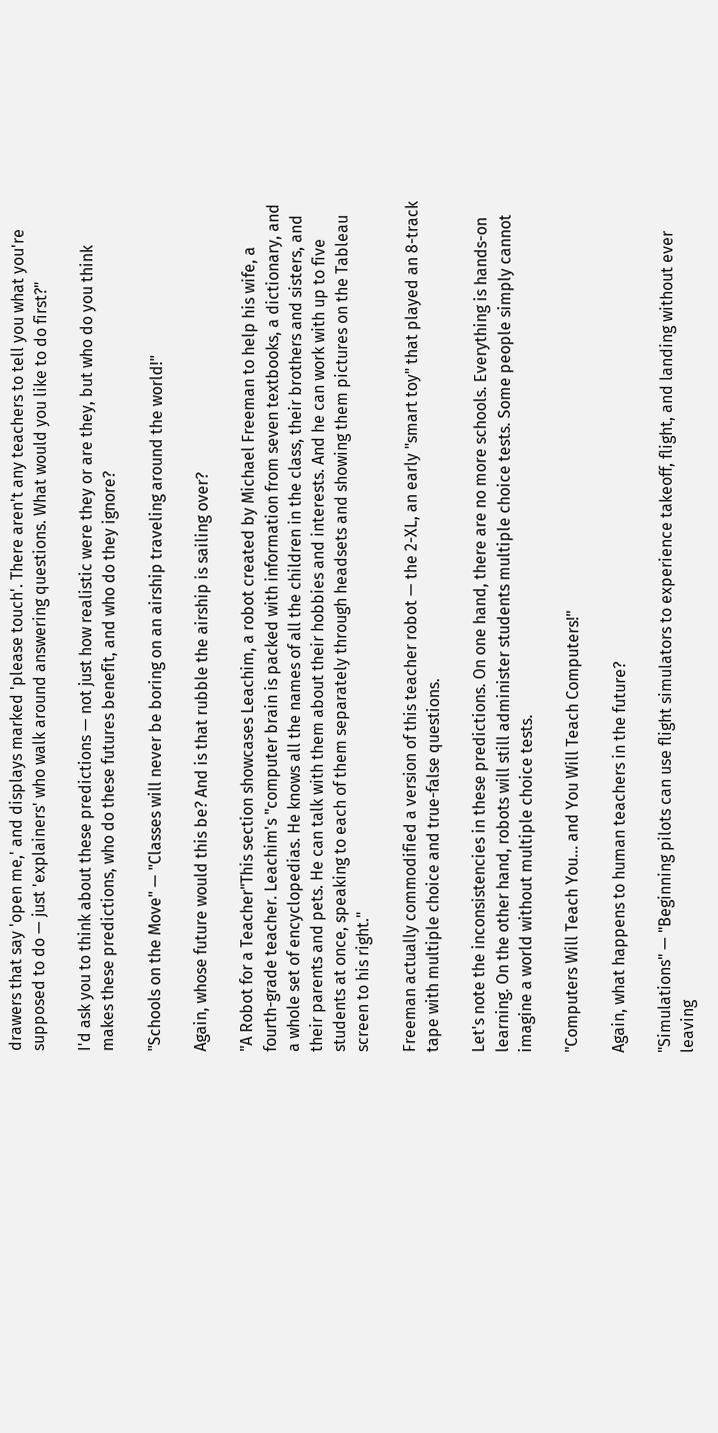drawers that say 'open me,' and displays marked 'please touch'. There aren't any teachers to tell you what you're supposed to do — just 'explainers' who walk around answering questions. What would you like to do first?"

I'd ask you to think about these predictions — not just how realistic were they or are they, but who do you think makes these predictions, who do these futures benefit, and who do they ignore?

"Schools on the Move" — "Classes will never be boring on an airship traveling around the world!"

Again, whose future would this be? And is that rubble the airship is sailing over?

"A Robot for a Teacher"This section showcases Leachim, a robot created by Michael Freeman to help his wife, a fourth-grade teacher. Leachim's "computer brain is packed with information from seven textbooks, a dictionary, and a whole set of encyclopedias. He knows all the names of all the children in the class, their brothers and sisters, and their parents and pets. He can talk with them about their hobbies and interests. And he can work with up to five students at once, speaking to each of them separately through headsets and showing them pictures on the Tableau screen to his right."

Freeman actually commodified a version of this teacher robot — the 2-XL, an early "smart toy" that played an 8-track tape with multiple choice and true-false questions.

Let's note the inconsistencies in these predictions. On one hand, there are no more schools. Everything is hands-on learning. On the other hand, robots will still administer students multiple choice tests. Some people simply cannot imagine a world without multiple choice tests.

"Computers Will Teach You… and You Will Teach Computers!"

Again, what happens to human teachers in the future?

"Simulations" — "Beginning pilots can use flight simulators to experience takeoff, flight, and landing without ever leaving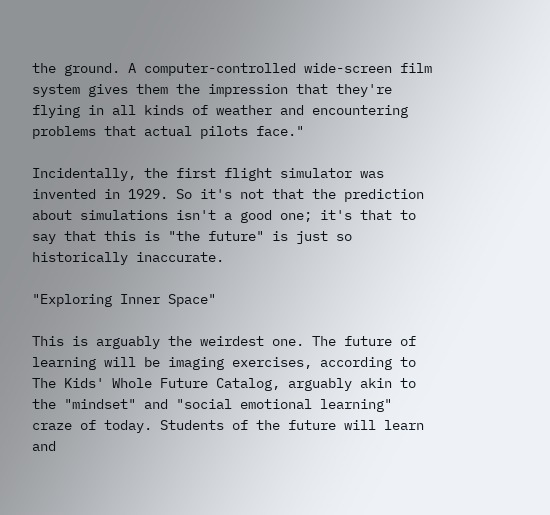the ground. A computer-controlled wide-screen film system gives them the impression that they're flying in all kinds of weather and encountering problems that actual pilots face."

Incidentally, the first flight simulator was invented in 1929. So it's not that the prediction about simulations isn't a good one; it's that to say that this is "the future" is just so historically inaccurate.

"Exploring Inner Space"

This is arguably the weirdest one. The future of learning will be imaging exercises, according to The Kids' Whole Future Catalog, arguably akin to the "mindset" and "social emotional learning" craze of today. Students of the future will learn and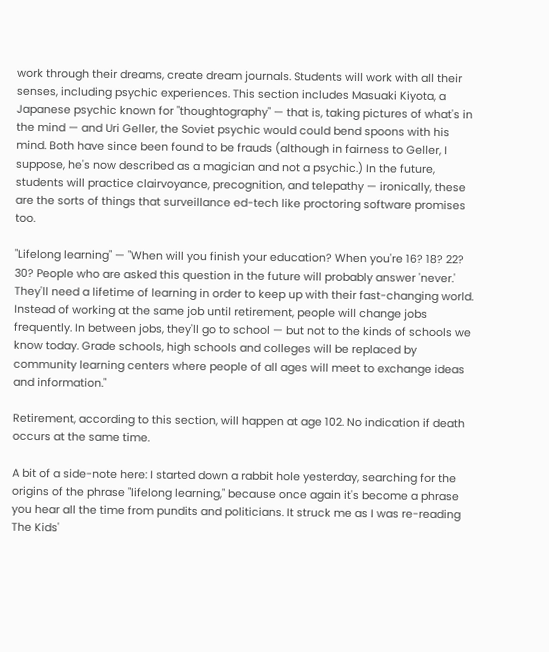work through their dreams, create dream journals. Students will work with all their senses, including psychic experiences. This section includes Masuaki Kiyota, a Japanese psychic known for "thoughtography" — that is, taking pictures of what's in the mind — and Uri Geller, the Soviet psychic would could bend spoons with his mind. Both have since been found to be frauds (although in fairness to Geller, I suppose, he's now described as a magician and not a psychic.) In the future, students will practice clairvoyance, precognition, and telepathy — ironically, these are the sorts of things that surveillance ed-tech like proctoring software promises too.

"Lifelong learning" — "When will you finish your education? When you're 16? 18? 22? 30? People who are asked this question in the future will probably answer 'never.' They'll need a lifetime of learning in order to keep up with their fast-changing world. Instead of working at the same job until retirement, people will change jobs frequently. In between jobs, they'll go to school — but not to the kinds of schools we know today. Grade schools, high schools and colleges will be replaced by community learning centers where people of all ages will meet to exchange ideas and information."

Retirement, according to this section, will happen at age 102. No indication if death occurs at the same time.

A bit of a side-note here: I started down a rabbit hole yesterday, searching for the origins of the phrase "lifelong learning," because once again it's become a phrase you hear all the time from pundits and politicians. It struck me as I was re-reading The Kids'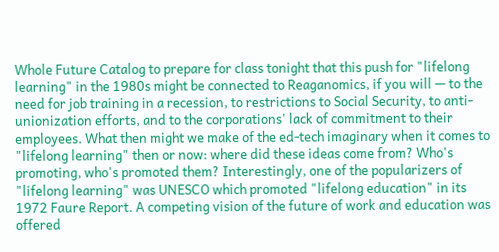Whole Future Catalog to prepare for class tonight that this push for "lifelong learning" in the 1980s might be connected to Reaganomics, if you will — to the need for job training in a recession, to restrictions to Social Security, to anti-unionization efforts, and to the corporations' lack of commitment to their employees. What then might we make of the ed-tech imaginary when it comes to "lifelong learning" then or now: where did these ideas come from? Who's promoting, who's promoted them? Interestingly, one of the popularizers of "lifelong learning" was UNESCO which promoted "lifelong education" in its 1972 Faure Report. A competing vision of the future of work and education was offered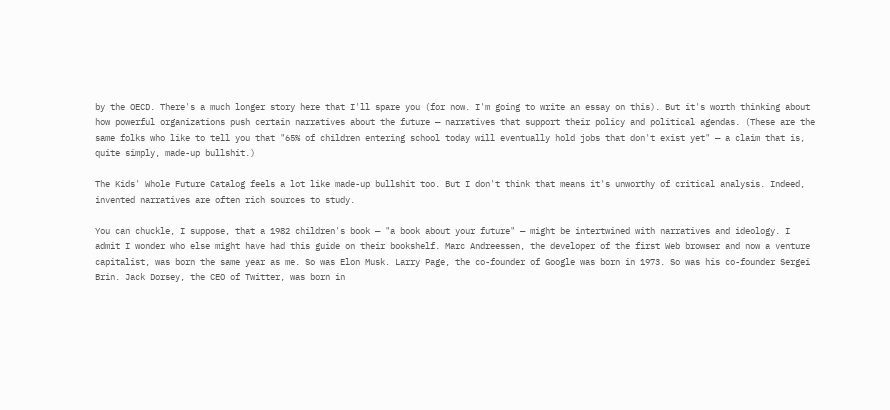by the OECD. There's a much longer story here that I'll spare you (for now. I'm going to write an essay on this). But it's worth thinking about how powerful organizations push certain narratives about the future — narratives that support their policy and political agendas. (These are the same folks who like to tell you that "65% of children entering school today will eventually hold jobs that don't exist yet" — a claim that is, quite simply, made-up bullshit.)

The Kids' Whole Future Catalog feels a lot like made-up bullshit too. But I don't think that means it's unworthy of critical analysis. Indeed, invented narratives are often rich sources to study.

You can chuckle, I suppose, that a 1982 children's book — "a book about your future" — might be intertwined with narratives and ideology. I admit I wonder who else might have had this guide on their bookshelf. Marc Andreessen, the developer of the first Web browser and now a venture capitalist, was born the same year as me. So was Elon Musk. Larry Page, the co-founder of Google was born in 1973. So was his co-founder Sergei Brin. Jack Dorsey, the CEO of Twitter, was born in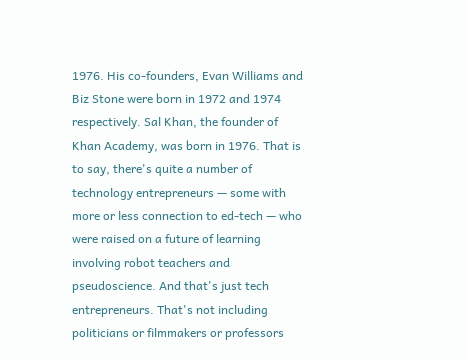1976. His co-founders, Evan Williams and Biz Stone were born in 1972 and 1974 respectively. Sal Khan, the founder of Khan Academy, was born in 1976. That is to say, there's quite a number of technology entrepreneurs — some with more or less connection to ed-tech — who were raised on a future of learning involving robot teachers and pseudoscience. And that's just tech entrepreneurs. That's not including politicians or filmmakers or professors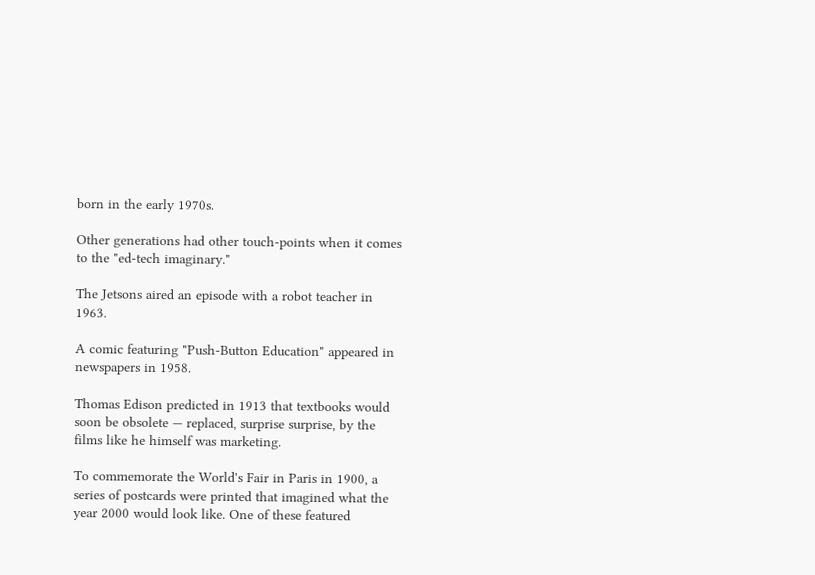born in the early 1970s.

Other generations had other touch-points when it comes to the "ed-tech imaginary."

The Jetsons aired an episode with a robot teacher in 1963.

A comic featuring "Push-Button Education" appeared in newspapers in 1958.

Thomas Edison predicted in 1913 that textbooks would soon be obsolete — replaced, surprise surprise, by the films like he himself was marketing.

To commemorate the World's Fair in Paris in 1900, a series of postcards were printed that imagined what the year 2000 would look like. One of these featured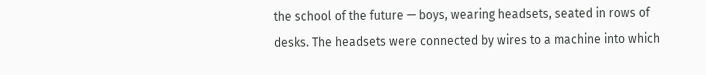the school of the future — boys, wearing headsets, seated in rows of desks. The headsets were connected by wires to a machine into which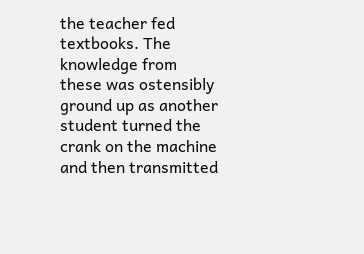the teacher fed textbooks. The knowledge from these was ostensibly ground up as another student turned the crank on the machine and then transmitted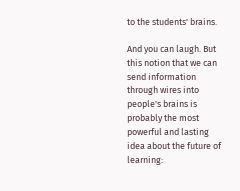to the students' brains.

And you can laugh. But this notion that we can send information through wires into people's brains is probably the most powerful and lasting idea about the future of learning: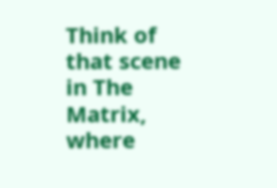Think of that scene in The Matrix, where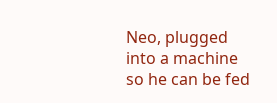Neo, plugged into a machine so he can be fed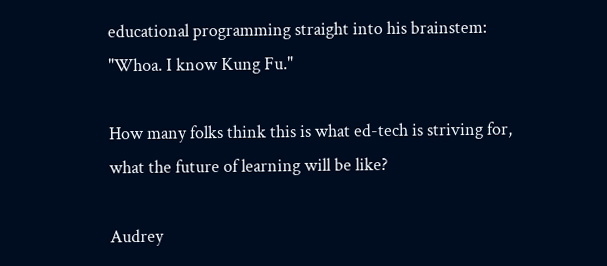educational programming straight into his brainstem: "Whoa. I know Kung Fu."

How many folks think this is what ed-tech is striving for, what the future of learning will be like?

Audrey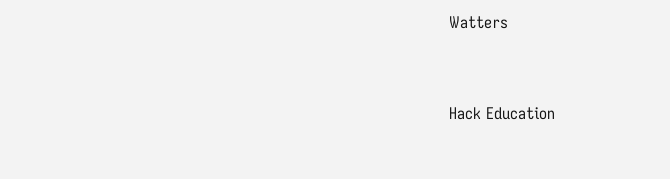Watters


Hack Education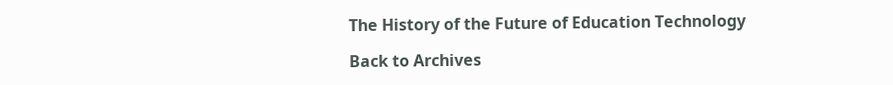The History of the Future of Education Technology

Back to Archives